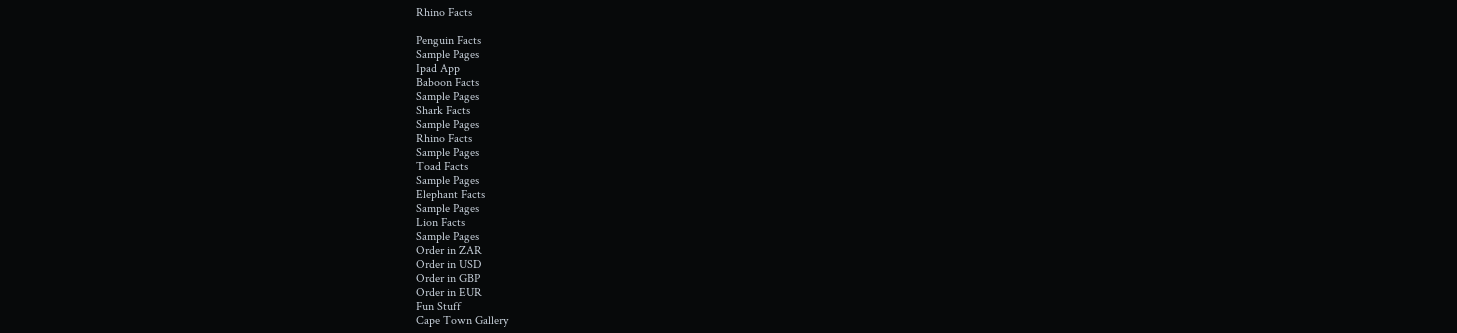Rhino Facts

Penguin Facts
Sample Pages
Ipad App
Baboon Facts
Sample Pages
Shark Facts
Sample Pages
Rhino Facts
Sample Pages
Toad Facts
Sample Pages
Elephant Facts
Sample Pages
Lion Facts
Sample Pages
Order in ZAR
Order in USD
Order in GBP
Order in EUR
Fun Stuff
Cape Town Gallery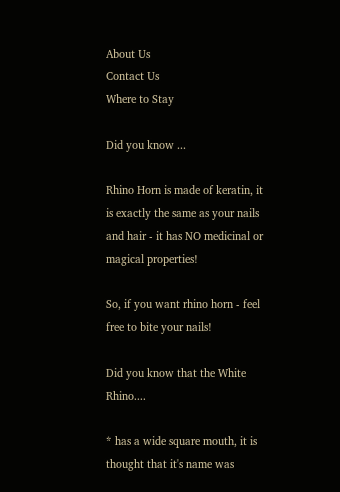About Us
Contact Us
Where to Stay

Did you know ...

Rhino Horn is made of keratin, it is exactly the same as your nails and hair - it has NO medicinal or magical properties!

So, if you want rhino horn - feel free to bite your nails!

Did you know that the White Rhino....

* has a wide square mouth, it is thought that it's name was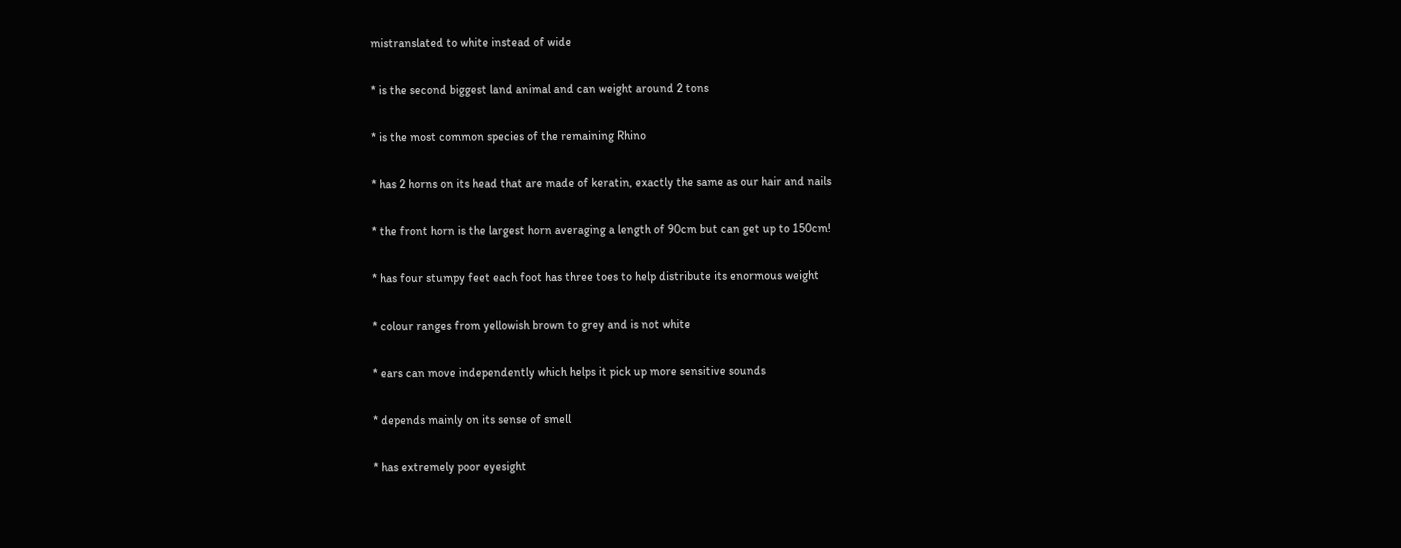mistranslated to white instead of wide

* is the second biggest land animal and can weight around 2 tons

* is the most common species of the remaining Rhino

* has 2 horns on its head that are made of keratin, exactly the same as our hair and nails

* the front horn is the largest horn averaging a length of 90cm but can get up to 150cm!

* has four stumpy feet each foot has three toes to help distribute its enormous weight

* colour ranges from yellowish brown to grey and is not white

* ears can move independently which helps it pick up more sensitive sounds

* depends mainly on its sense of smell

* has extremely poor eyesight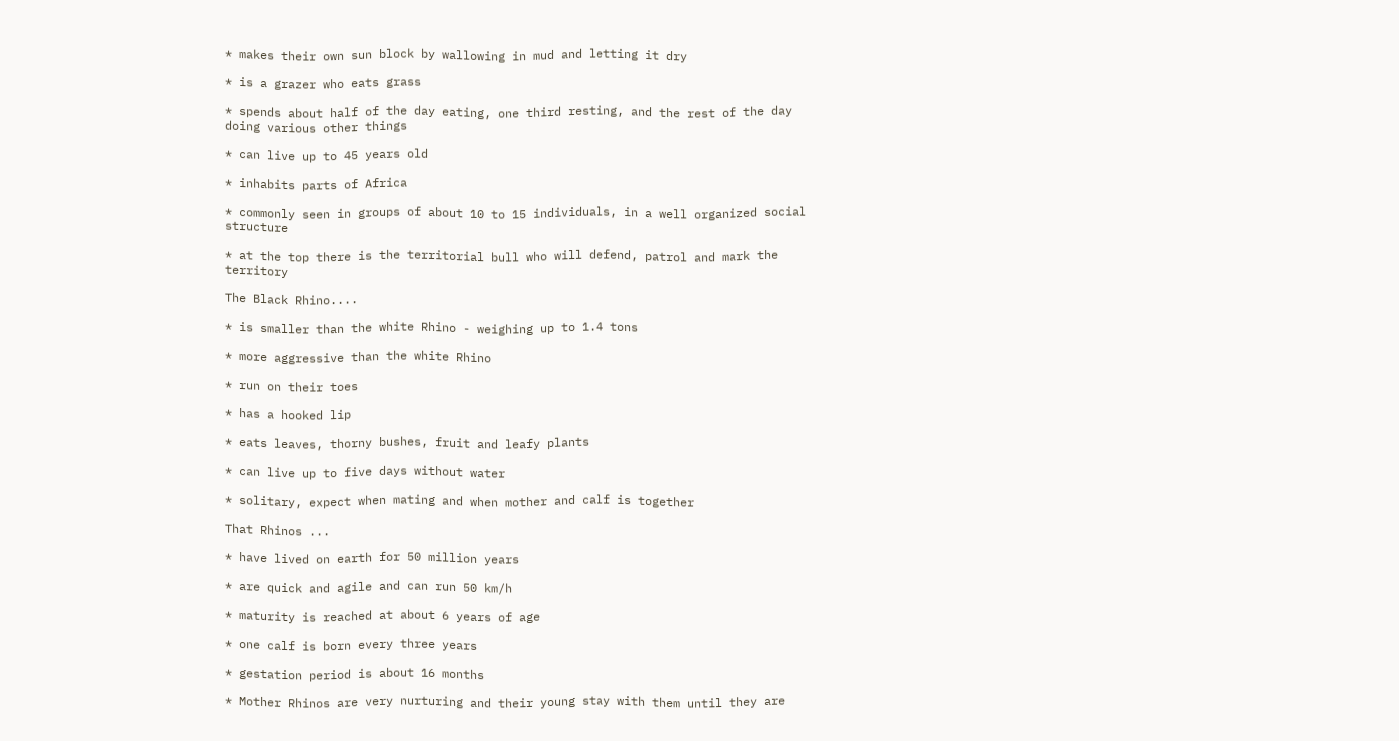* makes their own sun block by wallowing in mud and letting it dry

* is a grazer who eats grass

* spends about half of the day eating, one third resting, and the rest of the day doing various other things

* can live up to 45 years old

* inhabits parts of Africa

* commonly seen in groups of about 10 to 15 individuals, in a well organized social structure

* at the top there is the territorial bull who will defend, patrol and mark the territory

The Black Rhino....

* is smaller than the white Rhino - weighing up to 1.4 tons

* more aggressive than the white Rhino

* run on their toes

* has a hooked lip

* eats leaves, thorny bushes, fruit and leafy plants

* can live up to five days without water

* solitary, expect when mating and when mother and calf is together

That Rhinos ...

* have lived on earth for 50 million years

* are quick and agile and can run 50 km/h

* maturity is reached at about 6 years of age

* one calf is born every three years

* gestation period is about 16 months

* Mother Rhinos are very nurturing and their young stay with them until they are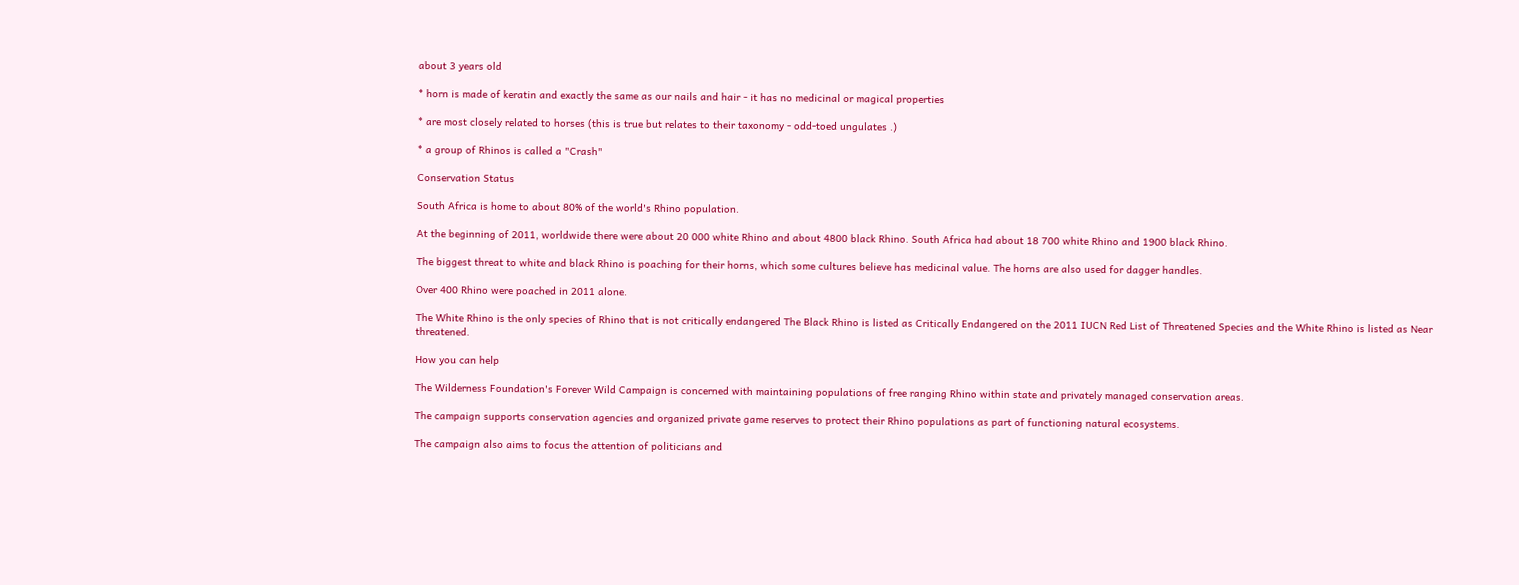about 3 years old

* horn is made of keratin and exactly the same as our nails and hair - it has no medicinal or magical properties

* are most closely related to horses (this is true but relates to their taxonomy - odd-toed ungulates .)

* a group of Rhinos is called a "Crash"

Conservation Status

South Africa is home to about 80% of the world's Rhino population.

At the beginning of 2011, worldwide there were about 20 000 white Rhino and about 4800 black Rhino. South Africa had about 18 700 white Rhino and 1900 black Rhino.

The biggest threat to white and black Rhino is poaching for their horns, which some cultures believe has medicinal value. The horns are also used for dagger handles.

Over 400 Rhino were poached in 2011 alone.

The White Rhino is the only species of Rhino that is not critically endangered The Black Rhino is listed as Critically Endangered on the 2011 IUCN Red List of Threatened Species and the White Rhino is listed as Near threatened.

How you can help

The Wilderness Foundation's Forever Wild Campaign is concerned with maintaining populations of free ranging Rhino within state and privately managed conservation areas.

The campaign supports conservation agencies and organized private game reserves to protect their Rhino populations as part of functioning natural ecosystems.

The campaign also aims to focus the attention of politicians and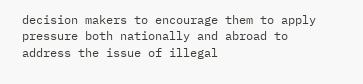decision makers to encourage them to apply pressure both nationally and abroad to address the issue of illegal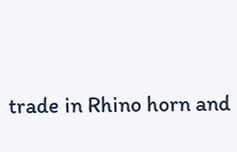trade in Rhino horn and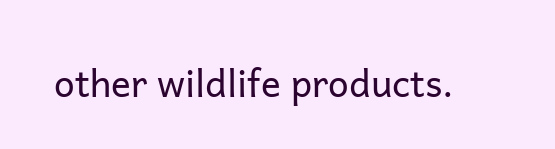other wildlife products.